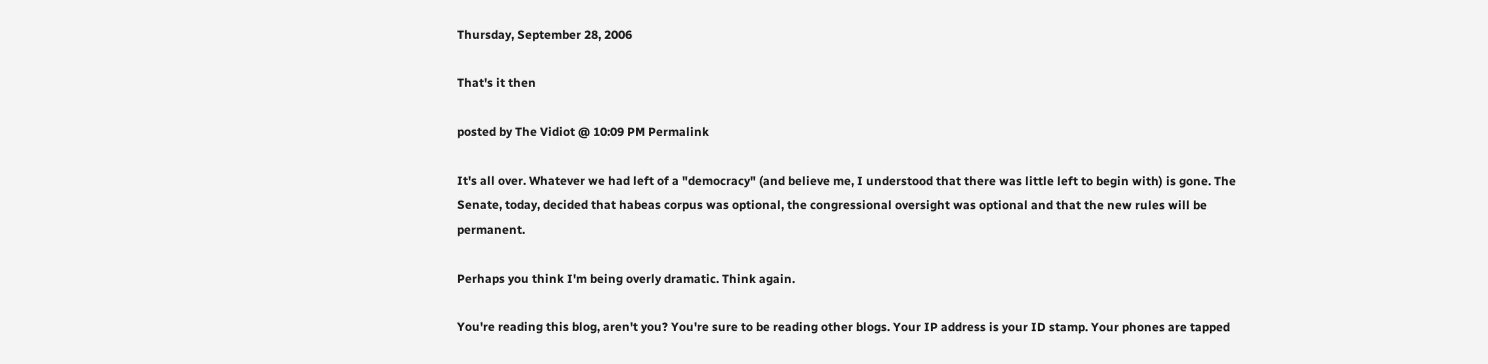Thursday, September 28, 2006

That's it then

posted by The Vidiot @ 10:09 PM Permalink

It's all over. Whatever we had left of a "democracy" (and believe me, I understood that there was little left to begin with) is gone. The Senate, today, decided that habeas corpus was optional, the congressional oversight was optional and that the new rules will be permanent.

Perhaps you think I'm being overly dramatic. Think again.

You're reading this blog, aren't you? You're sure to be reading other blogs. Your IP address is your ID stamp. Your phones are tapped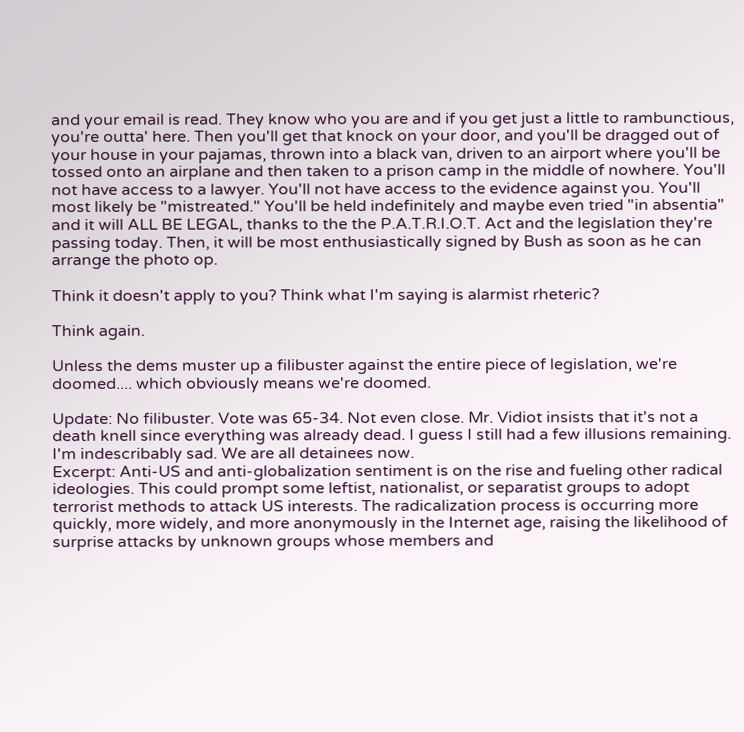and your email is read. They know who you are and if you get just a little to rambunctious, you're outta' here. Then you'll get that knock on your door, and you'll be dragged out of your house in your pajamas, thrown into a black van, driven to an airport where you'll be tossed onto an airplane and then taken to a prison camp in the middle of nowhere. You'll not have access to a lawyer. You'll not have access to the evidence against you. You'll most likely be "mistreated." You'll be held indefinitely and maybe even tried "in absentia" and it will ALL BE LEGAL, thanks to the the P.A.T.R.I.O.T. Act and the legislation they're passing today. Then, it will be most enthusiastically signed by Bush as soon as he can arrange the photo op.

Think it doesn't apply to you? Think what I'm saying is alarmist rheteric?

Think again.

Unless the dems muster up a filibuster against the entire piece of legislation, we're doomed.... which obviously means we're doomed.

Update: No filibuster. Vote was 65-34. Not even close. Mr. Vidiot insists that it's not a death knell since everything was already dead. I guess I still had a few illusions remaining. I'm indescribably sad. We are all detainees now.
Excerpt: Anti-US and anti-globalization sentiment is on the rise and fueling other radical ideologies. This could prompt some leftist, nationalist, or separatist groups to adopt terrorist methods to attack US interests. The radicalization process is occurring more quickly, more widely, and more anonymously in the Internet age, raising the likelihood of surprise attacks by unknown groups whose members and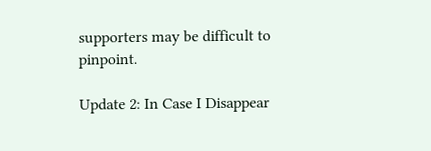supporters may be difficult to pinpoint.

Update 2: In Case I Disappear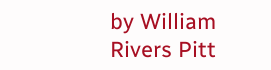by William Rivers Pitt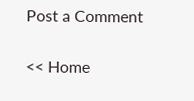Post a Comment

<< Home